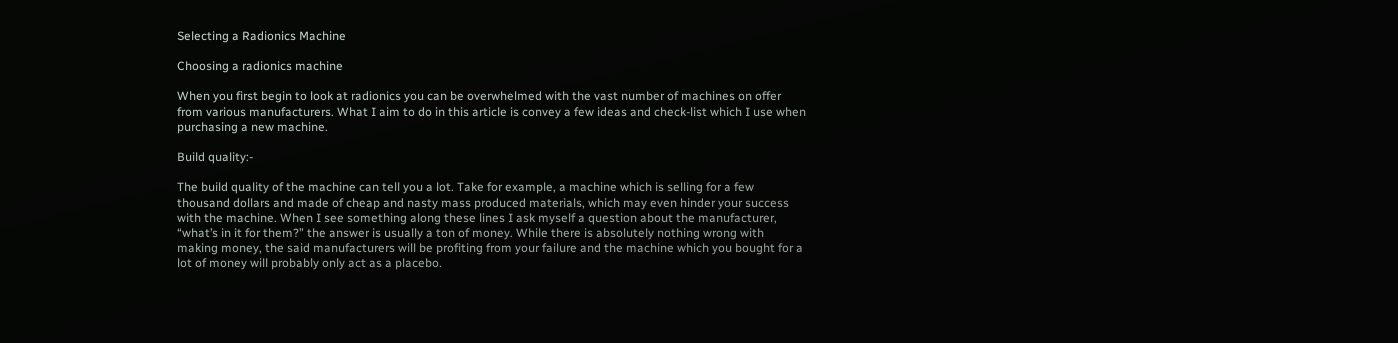Selecting a Radionics Machine

Choosing a radionics machine

When you first begin to look at radionics you can be overwhelmed with the vast number of machines on offer from various manufacturers. What I aim to do in this article is convey a few ideas and check-list which I use when purchasing a new machine.

Build quality:-

The build quality of the machine can tell you a lot. Take for example, a machine which is selling for a few thousand dollars and made of cheap and nasty mass produced materials, which may even hinder your success with the machine. When I see something along these lines I ask myself a question about the manufacturer, “what’s in it for them?” the answer is usually a ton of money. While there is absolutely nothing wrong with making money, the said manufacturers will be profiting from your failure and the machine which you bought for a lot of money will probably only act as a placebo.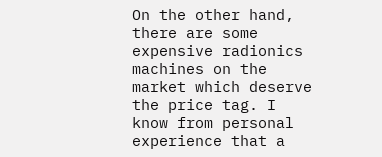On the other hand, there are some expensive radionics machines on the market which deserve the price tag. I know from personal experience that a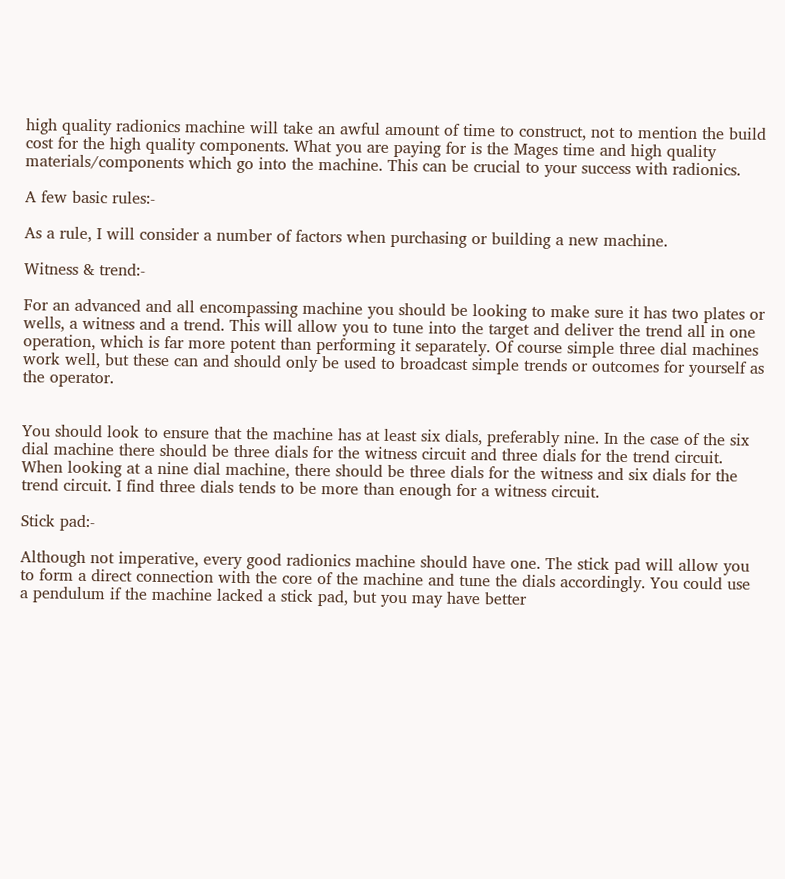high quality radionics machine will take an awful amount of time to construct, not to mention the build cost for the high quality components. What you are paying for is the Mages time and high quality materials/components which go into the machine. This can be crucial to your success with radionics.

A few basic rules:-

As a rule, I will consider a number of factors when purchasing or building a new machine.

Witness & trend:-

For an advanced and all encompassing machine you should be looking to make sure it has two plates or wells, a witness and a trend. This will allow you to tune into the target and deliver the trend all in one operation, which is far more potent than performing it separately. Of course simple three dial machines work well, but these can and should only be used to broadcast simple trends or outcomes for yourself as the operator.


You should look to ensure that the machine has at least six dials, preferably nine. In the case of the six dial machine there should be three dials for the witness circuit and three dials for the trend circuit. When looking at a nine dial machine, there should be three dials for the witness and six dials for the trend circuit. I find three dials tends to be more than enough for a witness circuit.

Stick pad:-

Although not imperative, every good radionics machine should have one. The stick pad will allow you to form a direct connection with the core of the machine and tune the dials accordingly. You could use a pendulum if the machine lacked a stick pad, but you may have better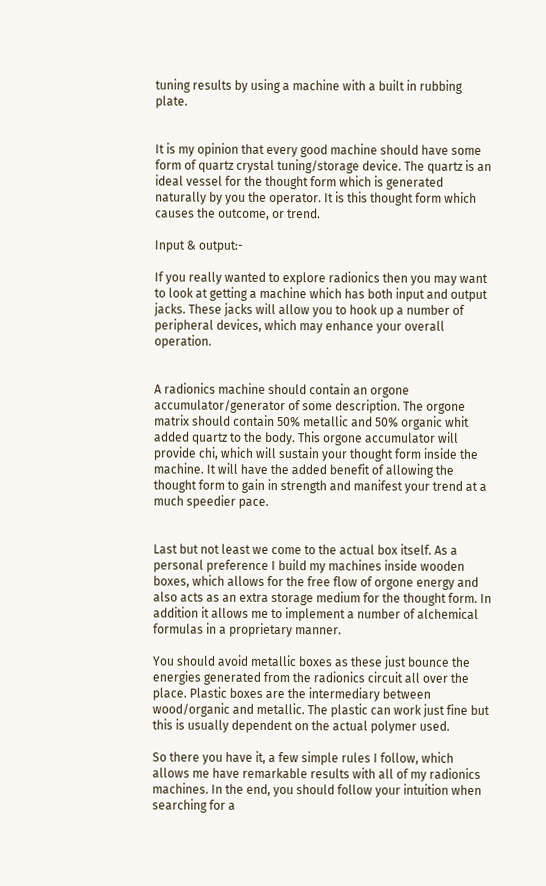tuning results by using a machine with a built in rubbing plate.


It is my opinion that every good machine should have some form of quartz crystal tuning/storage device. The quartz is an ideal vessel for the thought form which is generated naturally by you the operator. It is this thought form which causes the outcome, or trend.

Input & output:-

If you really wanted to explore radionics then you may want to look at getting a machine which has both input and output jacks. These jacks will allow you to hook up a number of peripheral devices, which may enhance your overall operation.


A radionics machine should contain an orgone accumulator/generator of some description. The orgone matrix should contain 50% metallic and 50% organic whit added quartz to the body. This orgone accumulator will provide chi, which will sustain your thought form inside the machine. It will have the added benefit of allowing the thought form to gain in strength and manifest your trend at a much speedier pace.


Last but not least we come to the actual box itself. As a personal preference I build my machines inside wooden boxes, which allows for the free flow of orgone energy and also acts as an extra storage medium for the thought form. In addition it allows me to implement a number of alchemical formulas in a proprietary manner.

You should avoid metallic boxes as these just bounce the energies generated from the radionics circuit all over the place. Plastic boxes are the intermediary between wood/organic and metallic. The plastic can work just fine but this is usually dependent on the actual polymer used.

So there you have it, a few simple rules I follow, which allows me have remarkable results with all of my radionics machines. In the end, you should follow your intuition when searching for a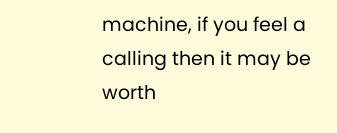machine, if you feel a calling then it may be worth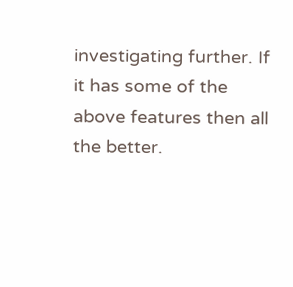investigating further. If it has some of the above features then all the better.